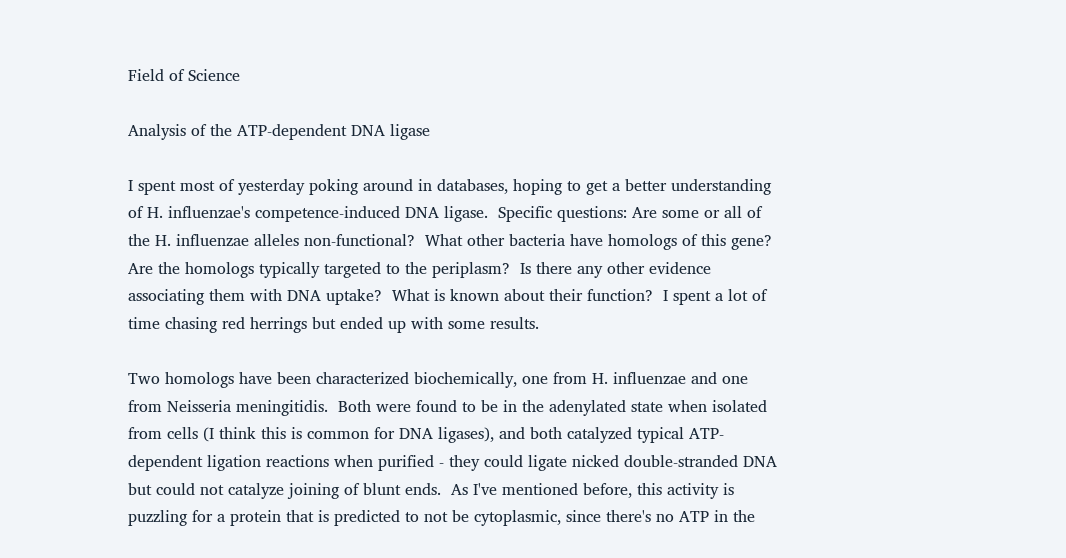Field of Science

Analysis of the ATP-dependent DNA ligase

I spent most of yesterday poking around in databases, hoping to get a better understanding of H. influenzae's competence-induced DNA ligase.  Specific questions: Are some or all of the H. influenzae alleles non-functional?  What other bacteria have homologs of this gene?  Are the homologs typically targeted to the periplasm?  Is there any other evidence associating them with DNA uptake?  What is known about their function?  I spent a lot of time chasing red herrings but ended up with some results.

Two homologs have been characterized biochemically, one from H. influenzae and one from Neisseria meningitidis.  Both were found to be in the adenylated state when isolated from cells (I think this is common for DNA ligases), and both catalyzed typical ATP-dependent ligation reactions when purified - they could ligate nicked double-stranded DNA but could not catalyze joining of blunt ends.  As I've mentioned before, this activity is puzzling for a protein that is predicted to not be cytoplasmic, since there's no ATP in the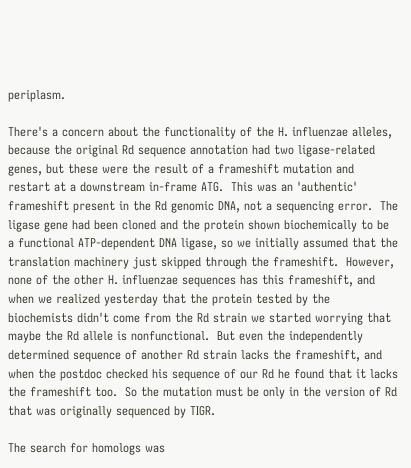periplasm.

There's a concern about the functionality of the H. influenzae alleles, because the original Rd sequence annotation had two ligase-related genes, but these were the result of a frameshift mutation and restart at a downstream in-frame ATG.  This was an 'authentic' frameshift present in the Rd genomic DNA, not a sequencing error.  The ligase gene had been cloned and the protein shown biochemically to be a functional ATP-dependent DNA ligase, so we initially assumed that the translation machinery just skipped through the frameshift.  However, none of the other H. influenzae sequences has this frameshift, and when we realized yesterday that the protein tested by the biochemists didn't come from the Rd strain we started worrying that maybe the Rd allele is nonfunctional.  But even the independently determined sequence of another Rd strain lacks the frameshift, and when the postdoc checked his sequence of our Rd he found that it lacks the frameshift too.  So the mutation must be only in the version of Rd that was originally sequenced by TIGR.

The search for homologs was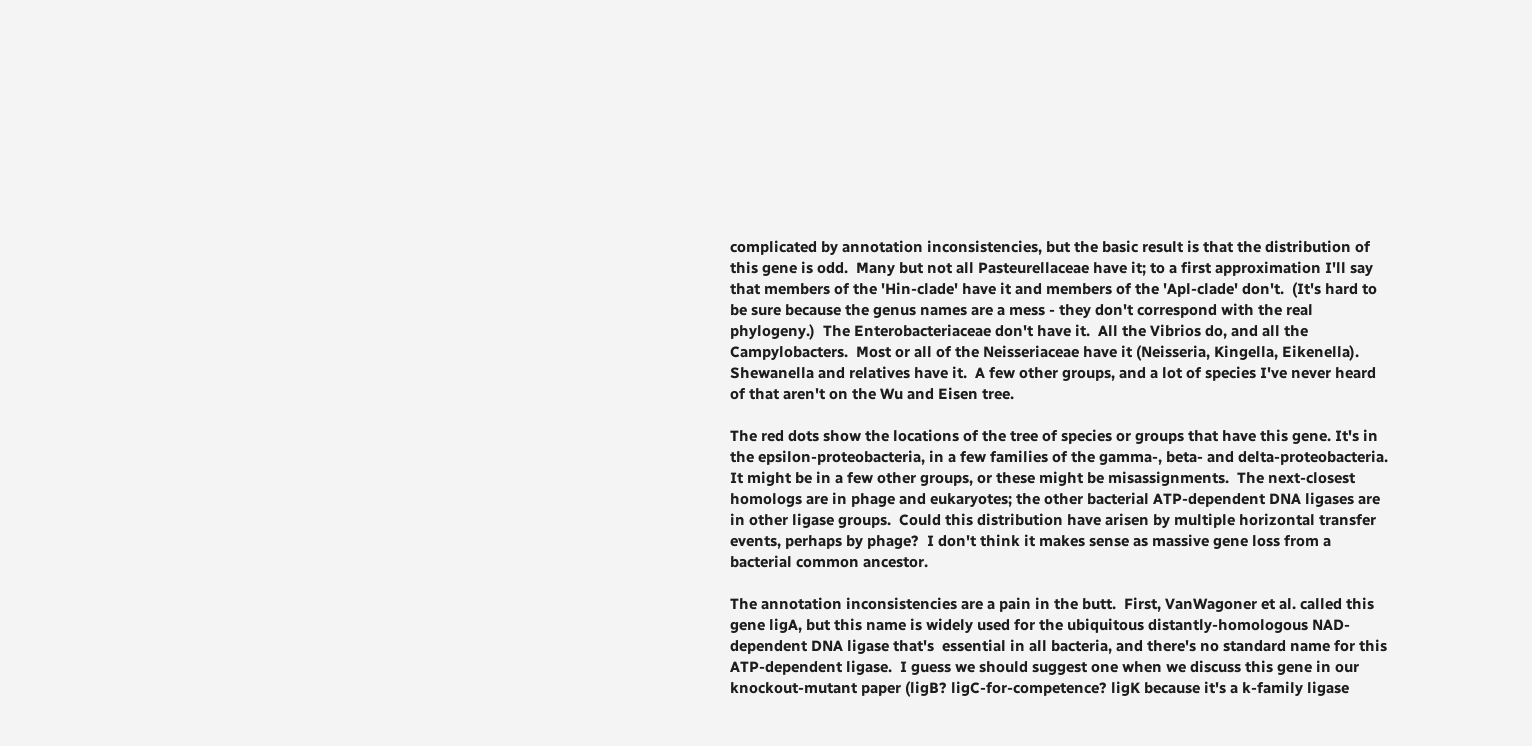complicated by annotation inconsistencies, but the basic result is that the distribution of this gene is odd.  Many but not all Pasteurellaceae have it; to a first approximation I'll say that members of the 'Hin-clade' have it and members of the 'Apl-clade' don't.  (It's hard to be sure because the genus names are a mess - they don't correspond with the real phylogeny.)  The Enterobacteriaceae don't have it.  All the Vibrios do, and all the Campylobacters.  Most or all of the Neisseriaceae have it (Neisseria, Kingella, Eikenella).  Shewanella and relatives have it.  A few other groups, and a lot of species I've never heard of that aren't on the Wu and Eisen tree.

The red dots show the locations of the tree of species or groups that have this gene. It's in the epsilon-proteobacteria, in a few families of the gamma-, beta- and delta-proteobacteria.  It might be in a few other groups, or these might be misassignments.  The next-closest homologs are in phage and eukaryotes; the other bacterial ATP-dependent DNA ligases are in other ligase groups.  Could this distribution have arisen by multiple horizontal transfer events, perhaps by phage?  I don't think it makes sense as massive gene loss from a bacterial common ancestor.

The annotation inconsistencies are a pain in the butt.  First, VanWagoner et al. called this gene ligA, but this name is widely used for the ubiquitous distantly-homologous NAD-dependent DNA ligase that's  essential in all bacteria, and there's no standard name for this ATP-dependent ligase.  I guess we should suggest one when we discuss this gene in our knockout-mutant paper (ligB? ligC-for-competence? ligK because it's a k-family ligase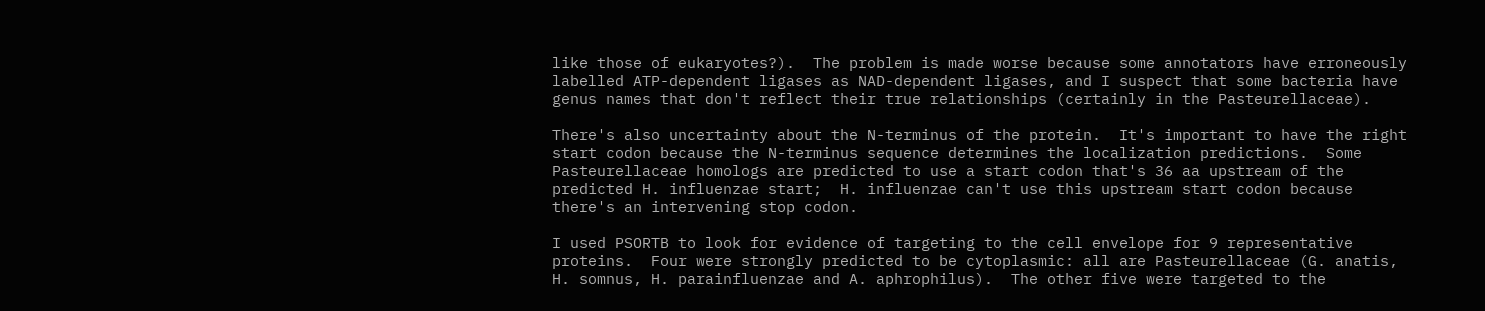like those of eukaryotes?).  The problem is made worse because some annotators have erroneously labelled ATP-dependent ligases as NAD-dependent ligases, and I suspect that some bacteria have genus names that don't reflect their true relationships (certainly in the Pasteurellaceae).

There's also uncertainty about the N-terminus of the protein.  It's important to have the right start codon because the N-terminus sequence determines the localization predictions.  Some Pasteurellaceae homologs are predicted to use a start codon that's 36 aa upstream of the predicted H. influenzae start;  H. influenzae can't use this upstream start codon because there's an intervening stop codon.

I used PSORTB to look for evidence of targeting to the cell envelope for 9 representative proteins.  Four were strongly predicted to be cytoplasmic: all are Pasteurellaceae (G. anatis, H. somnus, H. parainfluenzae and A. aphrophilus).  The other five were targeted to the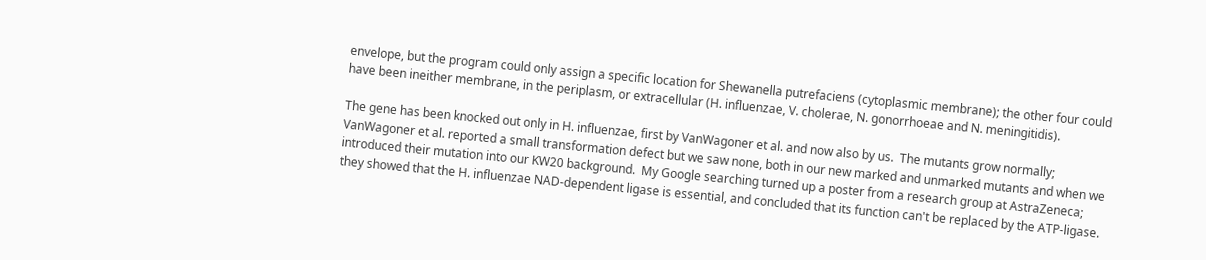envelope, but the program could only assign a specific location for Shewanella putrefaciens (cytoplasmic membrane); the other four could have been ineither membrane, in the periplasm, or extracellular (H. influenzae, V. cholerae, N. gonorrhoeae and N. meningitidis).

The gene has been knocked out only in H. influenzae, first by VanWagoner et al. and now also by us.  The mutants grow normally; VanWagoner et al. reported a small transformation defect but we saw none, both in our new marked and unmarked mutants and when we introduced their mutation into our KW20 background.  My Google searching turned up a poster from a research group at AstraZeneca; they showed that the H. influenzae NAD-dependent ligase is essential, and concluded that its function can't be replaced by the ATP-ligase.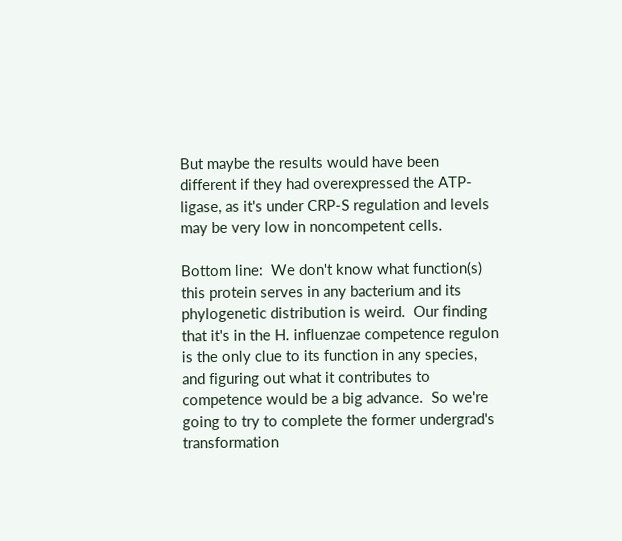But maybe the results would have been different if they had overexpressed the ATP-ligase, as it's under CRP-S regulation and levels may be very low in noncompetent cells.

Bottom line:  We don't know what function(s) this protein serves in any bacterium and its phylogenetic distribution is weird.  Our finding that it's in the H. influenzae competence regulon is the only clue to its function in any species, and figuring out what it contributes to competence would be a big advance.  So we're going to try to complete the former undergrad's transformation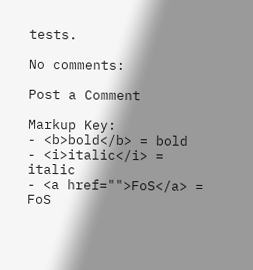tests.

No comments:

Post a Comment

Markup Key:
- <b>bold</b> = bold
- <i>italic</i> = italic
- <a href="">FoS</a> = FoS